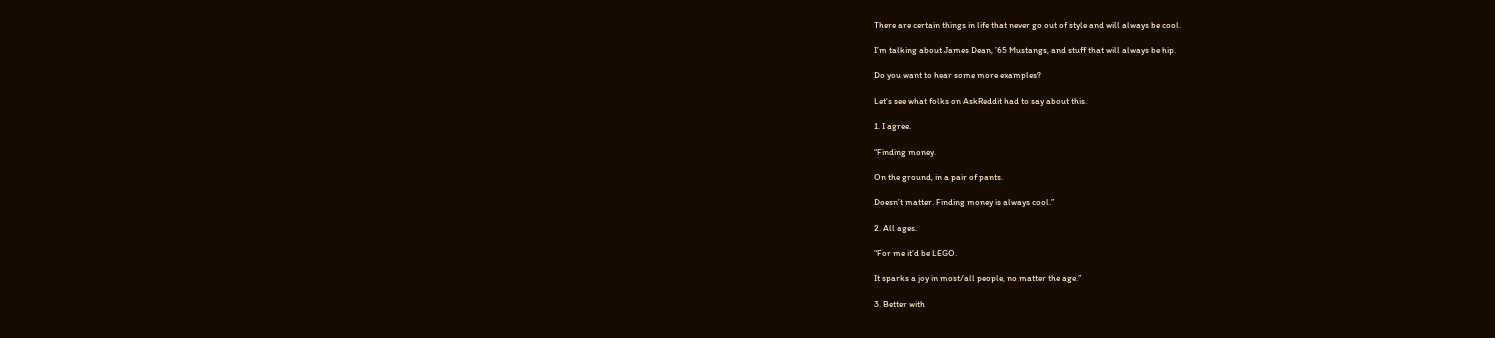There are certain things in life that never go out of style and will always be cool.

I’m talking about James Dean, ’65 Mustangs, and stuff that will always be hip.

Do you want to hear some more examples?

Let’s see what folks on AskReddit had to say about this.

1. I agree.

“Finding money.

On the ground, in a pair of pants.

Doesn’t matter. Finding money is always cool.”

2. All ages.

“For me it’d be LEGO.

It sparks a joy in most/all people, no matter the age.”

3. Better with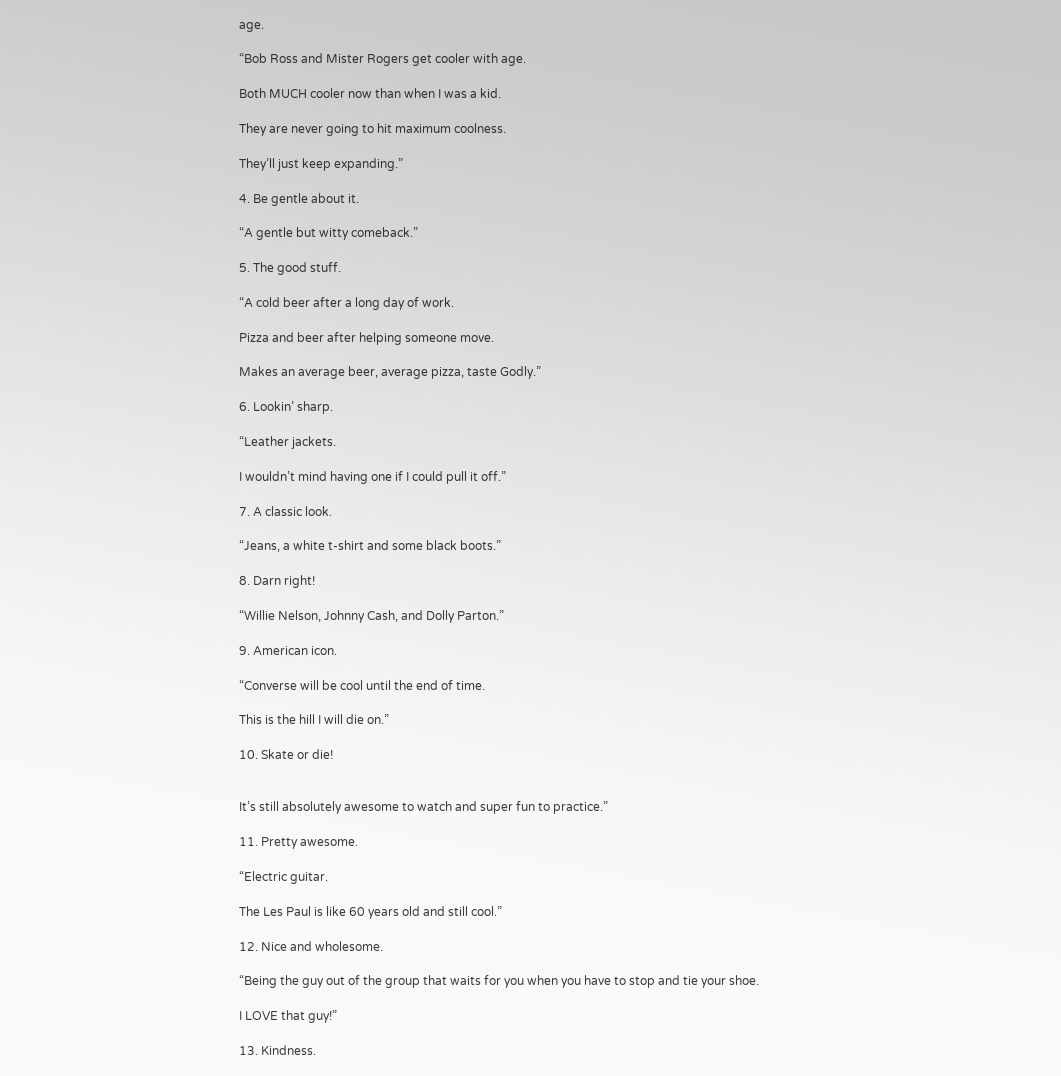age.

“Bob Ross and Mister Rogers get cooler with age.

Both MUCH cooler now than when I was a kid.

They are never going to hit maximum coolness.

They’ll just keep expanding.”

4. Be gentle about it.

“A gentle but witty comeback.”

5. The good stuff.

“A cold beer after a long day of work.

Pizza and beer after helping someone move.

Makes an average beer, average pizza, taste Godly.”

6. Lookin’ sharp.

“Leather jackets.

I wouldn’t mind having one if I could pull it off.”

7. A classic look.

“Jeans, a white t-shirt and some black boots.”

8. Darn right!

“Willie Nelson, Johnny Cash, and Dolly Parton.”

9. American icon.

“Converse will be cool until the end of time.

This is the hill I will die on.”

10. Skate or die!


It’s still absolutely awesome to watch and super fun to practice.”

11. Pretty awesome.

“Electric guitar.

The Les Paul is like 60 years old and still cool.”

12. Nice and wholesome.

“Being the guy out of the group that waits for you when you have to stop and tie your shoe.

I LOVE that guy!”

13. Kindness.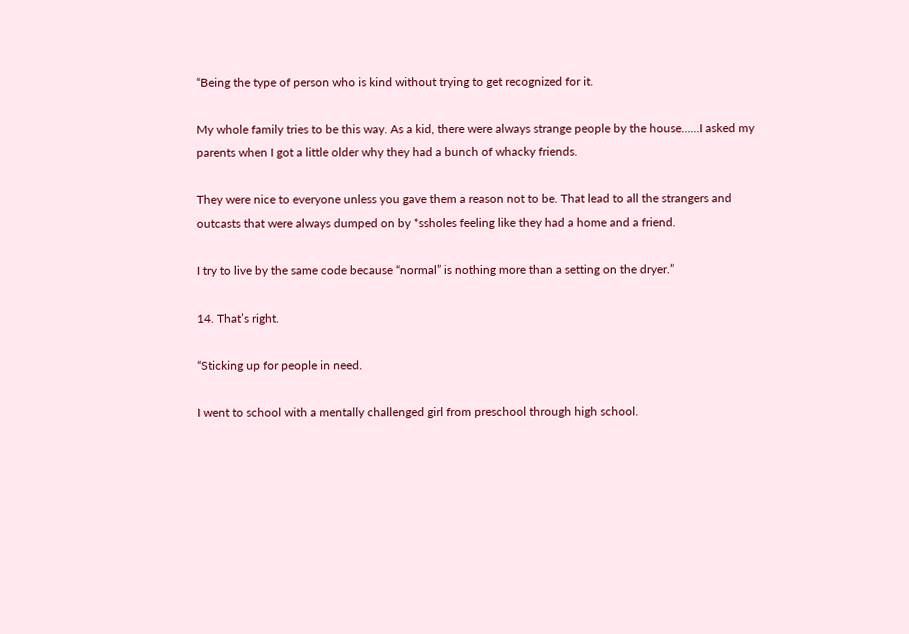“Being the type of person who is kind without trying to get recognized for it.

My whole family tries to be this way. As a kid, there were always strange people by the house……I asked my parents when I got a little older why they had a bunch of whacky friends.

They were nice to everyone unless you gave them a reason not to be. That lead to all the strangers and outcasts that were always dumped on by *ssholes feeling like they had a home and a friend.

I try to live by the same code because “normal” is nothing more than a setting on the dryer.”

14. That’s right.

“Sticking up for people in need.

I went to school with a mentally challenged girl from preschool through high school.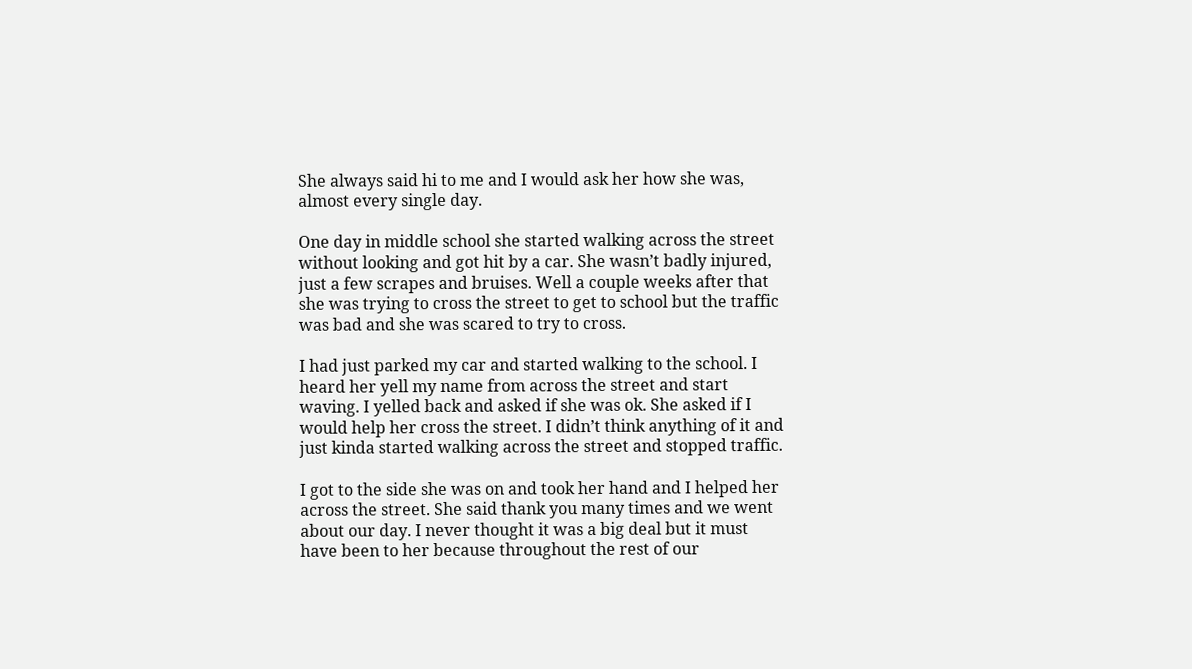She always said hi to me and I would ask her how she was, almost every single day.

One day in middle school she started walking across the street without looking and got hit by a car. She wasn’t badly injured, just a few scrapes and bruises. Well a couple weeks after that she was trying to cross the street to get to school but the traffic was bad and she was scared to try to cross.

I had just parked my car and started walking to the school. I heard her yell my name from across the street and start waving. I yelled back and asked if she was ok. She asked if I would help her cross the street. I didn’t think anything of it and just kinda started walking across the street and stopped traffic.

I got to the side she was on and took her hand and I helped her across the street. She said thank you many times and we went about our day. I never thought it was a big deal but it must have been to her because throughout the rest of our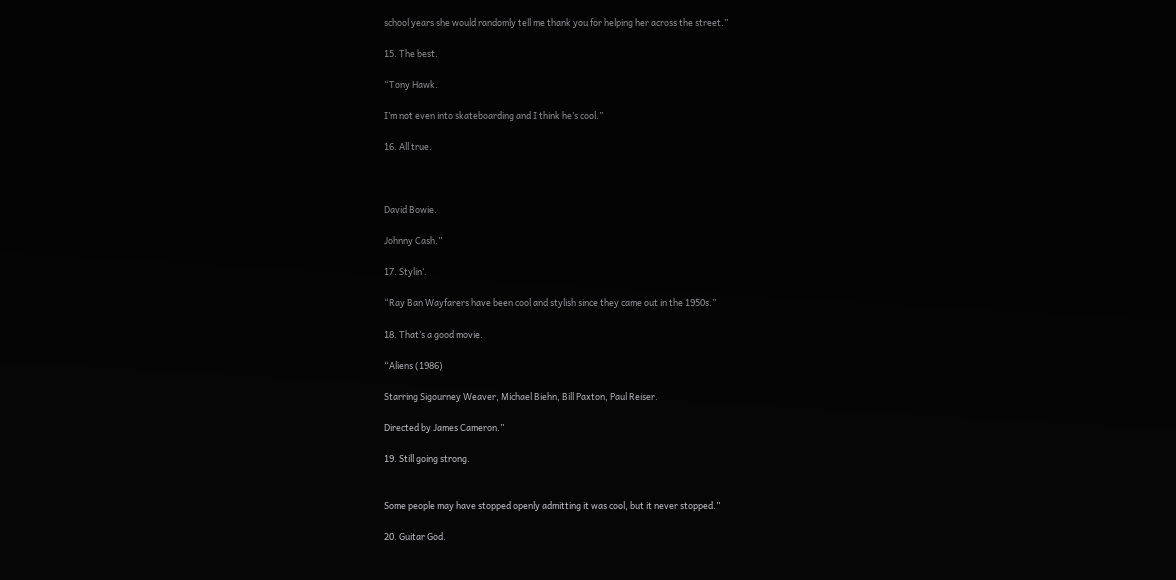school years she would randomly tell me thank you for helping her across the street.”

15. The best.

“Tony Hawk.

I’m not even into skateboarding and I think he’s cool.”

16. All true.



David Bowie.

Johnny Cash.”

17. Stylin’.

“Ray Ban Wayfarers have been cool and stylish since they came out in the 1950s.”

18. That’s a good movie.

“Aliens (1986)

Starring Sigourney Weaver, Michael Biehn, Bill Paxton, Paul Reiser.

Directed by James Cameron.”

19. Still going strong.


Some people may have stopped openly admitting it was cool, but it never stopped.”

20. Guitar God.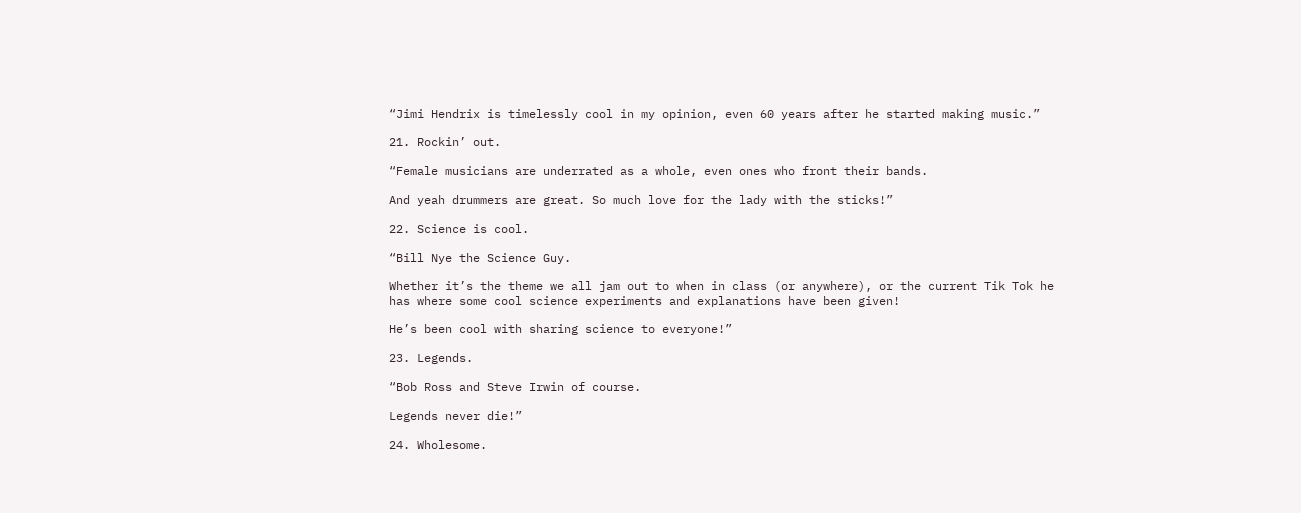“Jimi Hendrix is timelessly cool in my opinion, even 60 years after he started making music.”

21. Rockin’ out.

“Female musicians are underrated as a whole, even ones who front their bands.

And yeah drummers are great. So much love for the lady with the sticks!”

22. Science is cool.

“Bill Nye the Science Guy.

Whether it’s the theme we all jam out to when in class (or anywhere), or the current Tik Tok he has where some cool science experiments and explanations have been given!

He’s been cool with sharing science to everyone!”

23. Legends.

“Bob Ross and Steve Irwin of course.

Legends never die!”

24. Wholesome.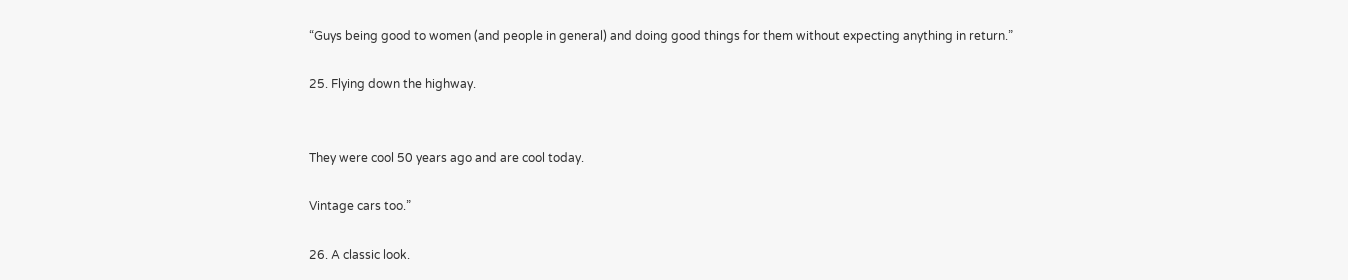“Guys being good to women (and people in general) and doing good things for them without expecting anything in return.”

25. Flying down the highway.


They were cool 50 years ago and are cool today.

Vintage cars too.”

26. A classic look.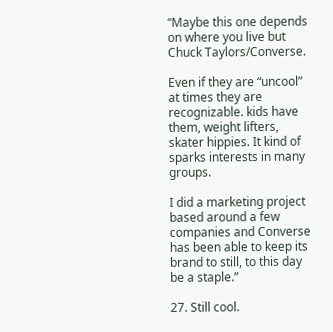“Maybe this one depends on where you live but Chuck Taylors/Converse.

Even if they are “uncool” at times they are recognizable. kids have them, weight lifters, skater hippies. It kind of sparks interests in many groups.

I did a marketing project based around a few companies and Converse has been able to keep its brand to still, to this day be a staple.”

27. Still cool.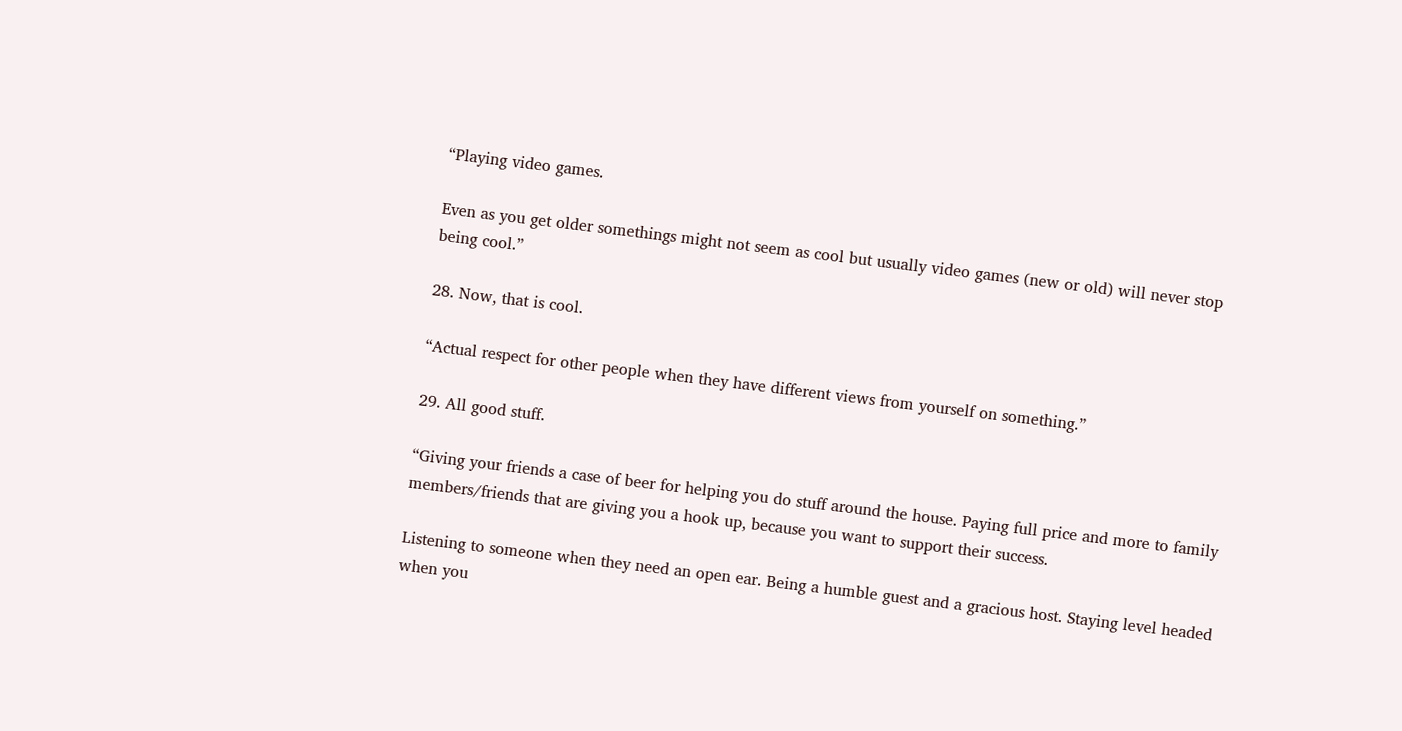“Playing video games.

Even as you get older somethings might not seem as cool but usually video games (new or old) will never stop being cool.”

28. Now, that is cool.

“Actual respect for other people when they have different views from yourself on something.”

29. All good stuff.

“Giving your friends a case of beer for helping you do stuff around the house. Paying full price and more to family members/friends that are giving you a hook up, because you want to support their success.

Listening to someone when they need an open ear. Being a humble guest and a gracious host. Staying level headed when you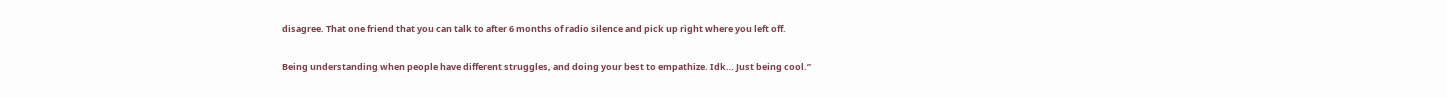disagree. That one friend that you can talk to after 6 months of radio silence and pick up right where you left off.

Being understanding when people have different struggles, and doing your best to empathize. Idk… Just being cool.”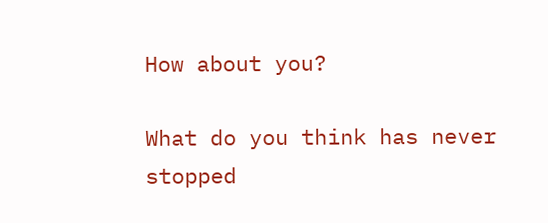How about you?

What do you think has never stopped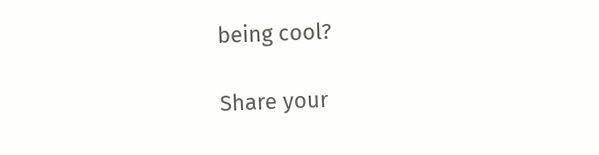being cool?

Share your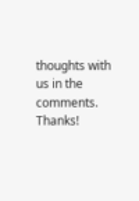thoughts with us in the comments. Thanks!